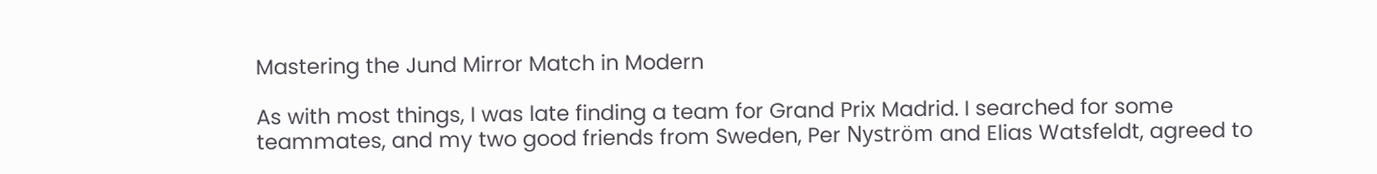Mastering the Jund Mirror Match in Modern

As with most things, I was late finding a team for Grand Prix Madrid. I searched for some teammates, and my two good friends from Sweden, Per Nyström and Elias Watsfeldt, agreed to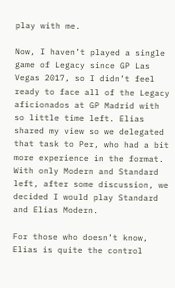play with me.

Now, I haven’t played a single game of Legacy since GP Las Vegas 2017, so I didn’t feel ready to face all of the Legacy aficionados at GP Madrid with so little time left. Elias shared my view so we delegated that task to Per, who had a bit more experience in the format. With only Modern and Standard left, after some discussion, we decided I would play Standard and Elias Modern.

For those who doesn’t know, Elias is quite the control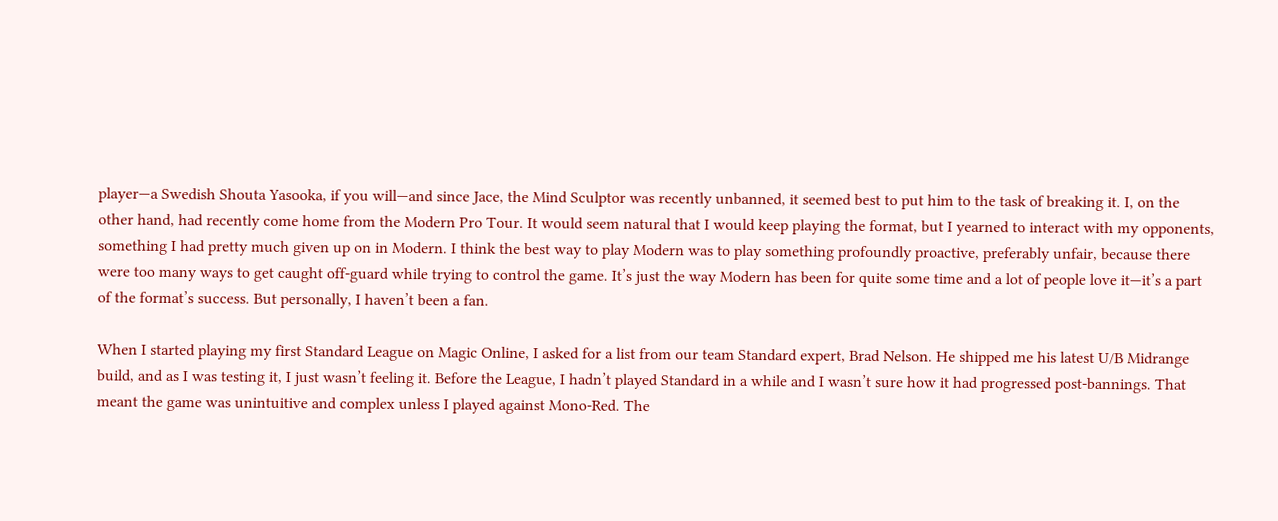player—a Swedish Shouta Yasooka, if you will—and since Jace, the Mind Sculptor was recently unbanned, it seemed best to put him to the task of breaking it. I, on the other hand, had recently come home from the Modern Pro Tour. It would seem natural that I would keep playing the format, but I yearned to interact with my opponents, something I had pretty much given up on in Modern. I think the best way to play Modern was to play something profoundly proactive, preferably unfair, because there were too many ways to get caught off-guard while trying to control the game. It’s just the way Modern has been for quite some time and a lot of people love it—it’s a part of the format’s success. But personally, I haven’t been a fan.

When I started playing my first Standard League on Magic Online, I asked for a list from our team Standard expert, Brad Nelson. He shipped me his latest U/B Midrange build, and as I was testing it, I just wasn’t feeling it. Before the League, I hadn’t played Standard in a while and I wasn’t sure how it had progressed post-bannings. That meant the game was unintuitive and complex unless I played against Mono-Red. The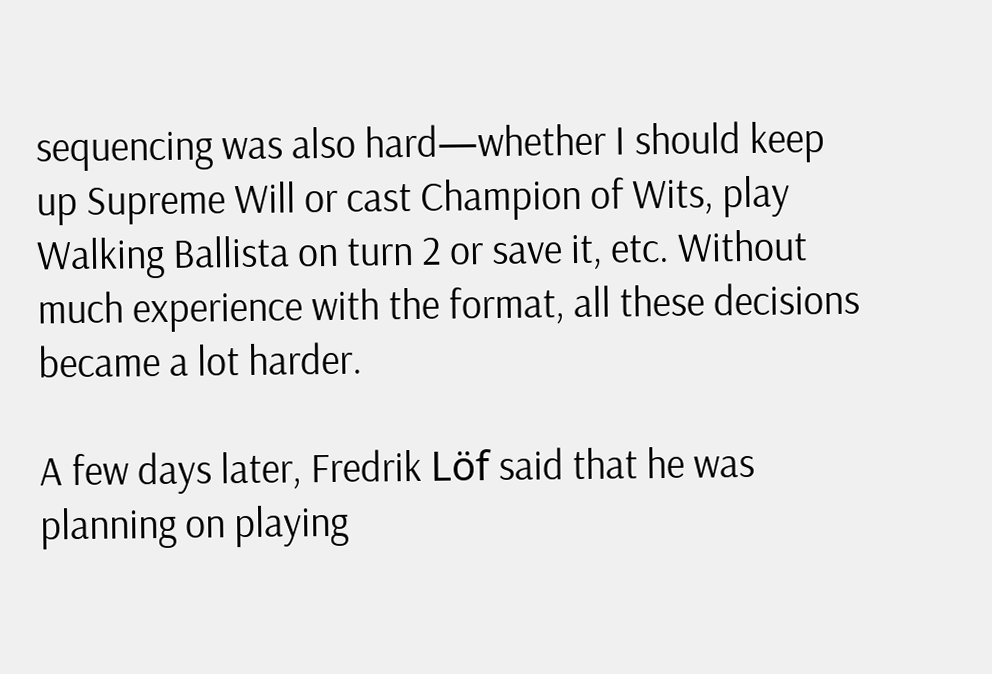sequencing was also hard—whether I should keep up Supreme Will or cast Champion of Wits, play Walking Ballista on turn 2 or save it, etc. Without much experience with the format, all these decisions became a lot harder.

A few days later, Fredrik Löf said that he was planning on playing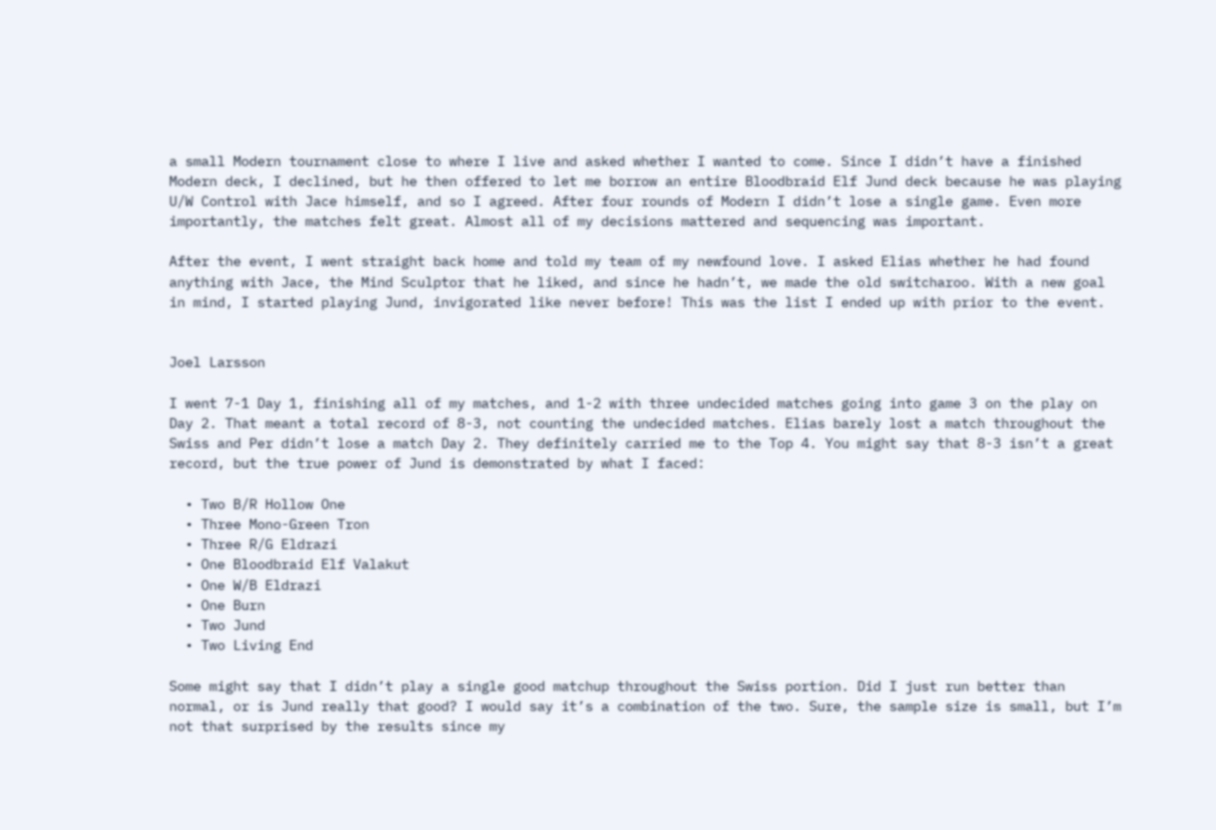a small Modern tournament close to where I live and asked whether I wanted to come. Since I didn’t have a finished Modern deck, I declined, but he then offered to let me borrow an entire Bloodbraid Elf Jund deck because he was playing U/W Control with Jace himself, and so I agreed. After four rounds of Modern I didn’t lose a single game. Even more importantly, the matches felt great. Almost all of my decisions mattered and sequencing was important.

After the event, I went straight back home and told my team of my newfound love. I asked Elias whether he had found anything with Jace, the Mind Sculptor that he liked, and since he hadn’t, we made the old switcharoo. With a new goal in mind, I started playing Jund, invigorated like never before! This was the list I ended up with prior to the event.


Joel Larsson

I went 7-1 Day 1, finishing all of my matches, and 1-2 with three undecided matches going into game 3 on the play on Day 2. That meant a total record of 8-3, not counting the undecided matches. Elias barely lost a match throughout the Swiss and Per didn’t lose a match Day 2. They definitely carried me to the Top 4. You might say that 8-3 isn’t a great record, but the true power of Jund is demonstrated by what I faced:

  • Two B/R Hollow One
  • Three Mono-Green Tron
  • Three R/G Eldrazi
  • One Bloodbraid Elf Valakut
  • One W/B Eldrazi
  • One Burn
  • Two Jund
  • Two Living End

Some might say that I didn’t play a single good matchup throughout the Swiss portion. Did I just run better than normal, or is Jund really that good? I would say it’s a combination of the two. Sure, the sample size is small, but I’m not that surprised by the results since my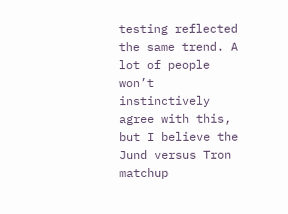testing reflected the same trend. A lot of people won’t instinctively agree with this, but I believe the Jund versus Tron matchup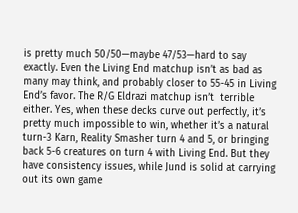is pretty much 50/50—maybe 47/53—hard to say exactly. Even the Living End matchup isn’t as bad as many may think, and probably closer to 55-45 in Living End’s favor. The R/G Eldrazi matchup isn’t  terrible either. Yes, when these decks curve out perfectly, it’s pretty much impossible to win, whether it’s a natural turn-3 Karn, Reality Smasher turn 4 and 5, or bringing back 5-6 creatures on turn 4 with Living End. But they have consistency issues, while Jund is solid at carrying out its own game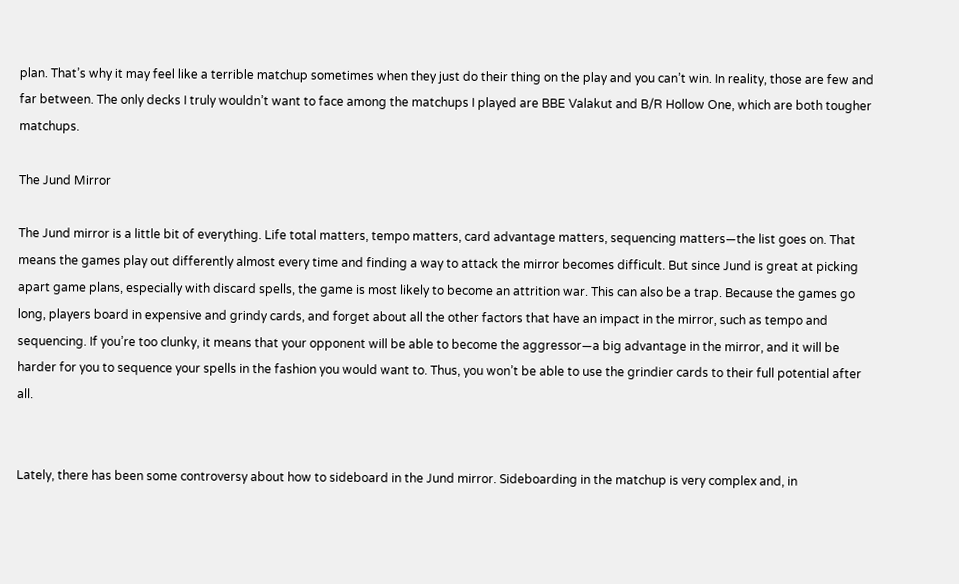plan. That’s why it may feel like a terrible matchup sometimes when they just do their thing on the play and you can’t win. In reality, those are few and far between. The only decks I truly wouldn’t want to face among the matchups I played are BBE Valakut and B/R Hollow One, which are both tougher matchups.

The Jund Mirror

The Jund mirror is a little bit of everything. Life total matters, tempo matters, card advantage matters, sequencing matters—the list goes on. That means the games play out differently almost every time and finding a way to attack the mirror becomes difficult. But since Jund is great at picking apart game plans, especially with discard spells, the game is most likely to become an attrition war. This can also be a trap. Because the games go long, players board in expensive and grindy cards, and forget about all the other factors that have an impact in the mirror, such as tempo and sequencing. If you’re too clunky, it means that your opponent will be able to become the aggressor—a big advantage in the mirror, and it will be harder for you to sequence your spells in the fashion you would want to. Thus, you won’t be able to use the grindier cards to their full potential after all.


Lately, there has been some controversy about how to sideboard in the Jund mirror. Sideboarding in the matchup is very complex and, in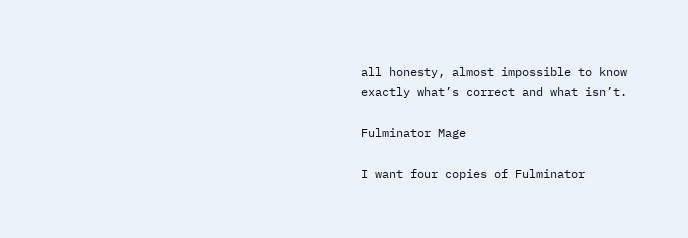all honesty, almost impossible to know exactly what’s correct and what isn’t.

Fulminator Mage

I want four copies of Fulminator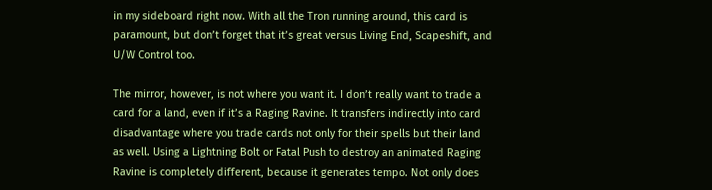in my sideboard right now. With all the Tron running around, this card is paramount, but don’t forget that it’s great versus Living End, Scapeshift, and U/W Control too.

The mirror, however, is not where you want it. I don’t really want to trade a card for a land, even if it’s a Raging Ravine. It transfers indirectly into card disadvantage where you trade cards not only for their spells but their land as well. Using a Lightning Bolt or Fatal Push to destroy an animated Raging Ravine is completely different, because it generates tempo. Not only does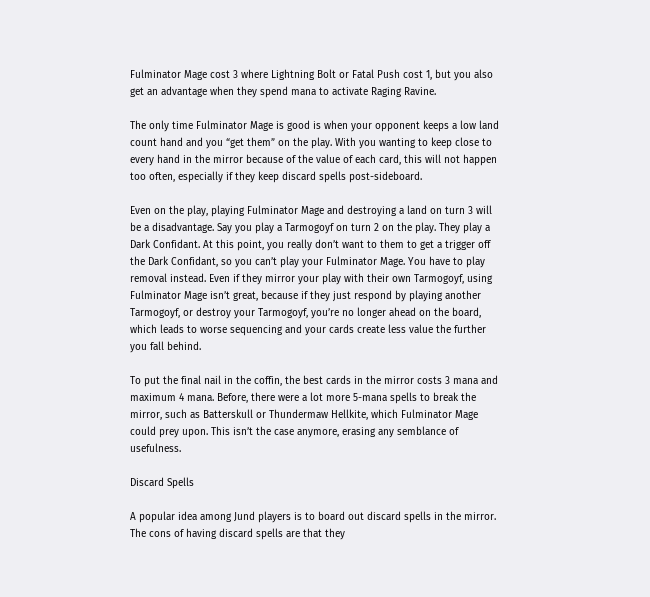Fulminator Mage cost 3 where Lightning Bolt or Fatal Push cost 1, but you also get an advantage when they spend mana to activate Raging Ravine.

The only time Fulminator Mage is good is when your opponent keeps a low land count hand and you “get them” on the play. With you wanting to keep close to every hand in the mirror because of the value of each card, this will not happen too often, especially if they keep discard spells post-sideboard.

Even on the play, playing Fulminator Mage and destroying a land on turn 3 will be a disadvantage. Say you play a Tarmogoyf on turn 2 on the play. They play a Dark Confidant. At this point, you really don’t want to them to get a trigger off the Dark Confidant, so you can’t play your Fulminator Mage. You have to play removal instead. Even if they mirror your play with their own Tarmogoyf, using Fulminator Mage isn’t great, because if they just respond by playing another Tarmogoyf, or destroy your Tarmogoyf, you’re no longer ahead on the board, which leads to worse sequencing and your cards create less value the further you fall behind.

To put the final nail in the coffin, the best cards in the mirror costs 3 mana and maximum 4 mana. Before, there were a lot more 5-mana spells to break the mirror, such as Batterskull or Thundermaw Hellkite, which Fulminator Mage could prey upon. This isn’t the case anymore, erasing any semblance of usefulness.

Discard Spells

A popular idea among Jund players is to board out discard spells in the mirror. The cons of having discard spells are that they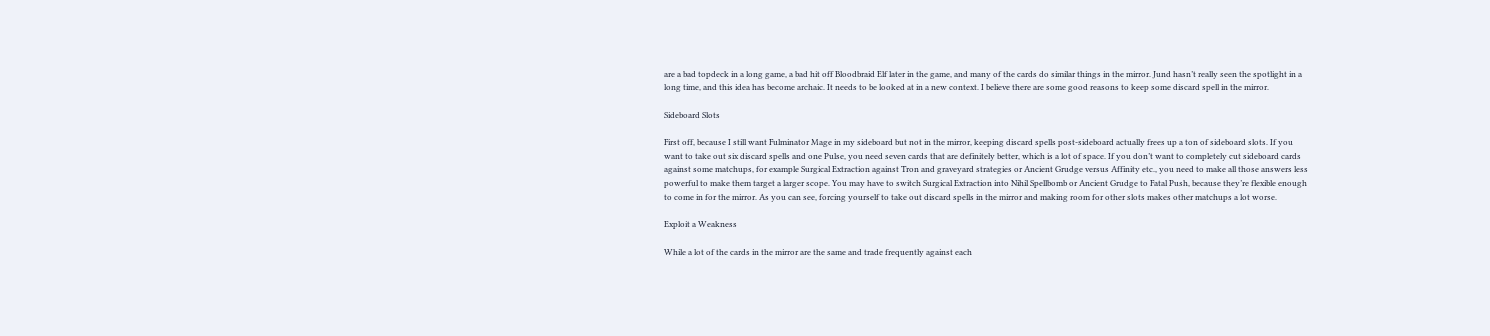are a bad topdeck in a long game, a bad hit off Bloodbraid Elf later in the game, and many of the cards do similar things in the mirror. Jund hasn’t really seen the spotlight in a long time, and this idea has become archaic. It needs to be looked at in a new context. I believe there are some good reasons to keep some discard spell in the mirror.

Sideboard Slots

First off, because I still want Fulminator Mage in my sideboard but not in the mirror, keeping discard spells post-sideboard actually frees up a ton of sideboard slots. If you want to take out six discard spells and one Pulse, you need seven cards that are definitely better, which is a lot of space. If you don’t want to completely cut sideboard cards against some matchups, for example Surgical Extraction against Tron and graveyard strategies or Ancient Grudge versus Affinity etc., you need to make all those answers less powerful to make them target a larger scope. You may have to switch Surgical Extraction into Nihil Spellbomb or Ancient Grudge to Fatal Push, because they’re flexible enough to come in for the mirror. As you can see, forcing yourself to take out discard spells in the mirror and making room for other slots makes other matchups a lot worse.

Exploit a Weakness

While a lot of the cards in the mirror are the same and trade frequently against each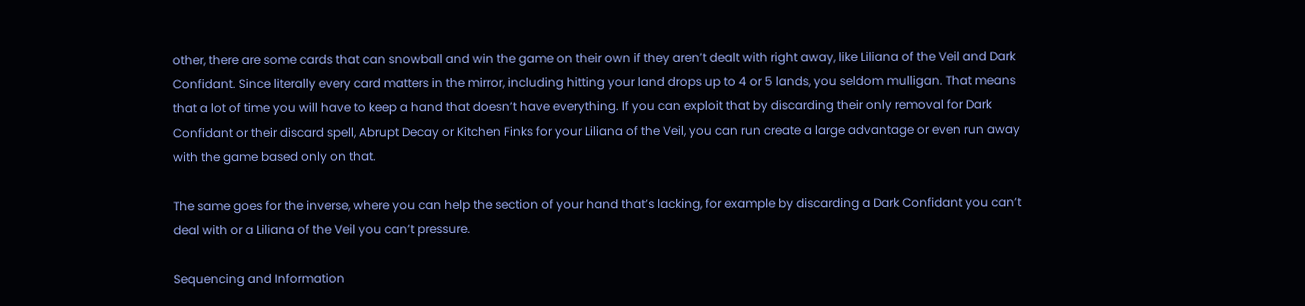other, there are some cards that can snowball and win the game on their own if they aren’t dealt with right away, like Liliana of the Veil and Dark Confidant. Since literally every card matters in the mirror, including hitting your land drops up to 4 or 5 lands, you seldom mulligan. That means that a lot of time you will have to keep a hand that doesn’t have everything. If you can exploit that by discarding their only removal for Dark Confidant or their discard spell, Abrupt Decay or Kitchen Finks for your Liliana of the Veil, you can run create a large advantage or even run away with the game based only on that.

The same goes for the inverse, where you can help the section of your hand that’s lacking, for example by discarding a Dark Confidant you can’t deal with or a Liliana of the Veil you can’t pressure.

Sequencing and Information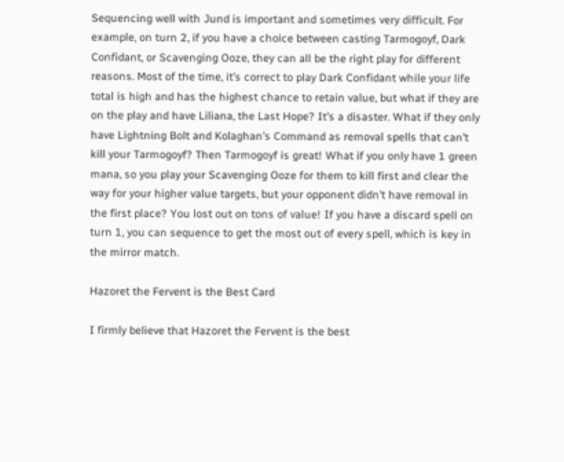Sequencing well with Jund is important and sometimes very difficult. For example, on turn 2, if you have a choice between casting Tarmogoyf, Dark Confidant, or Scavenging Ooze, they can all be the right play for different reasons. Most of the time, it’s correct to play Dark Confidant while your life total is high and has the highest chance to retain value, but what if they are on the play and have Liliana, the Last Hope? It’s a disaster. What if they only have Lightning Bolt and Kolaghan’s Command as removal spells that can’t kill your Tarmogoyf? Then Tarmogoyf is great! What if you only have 1 green mana, so you play your Scavenging Ooze for them to kill first and clear the way for your higher value targets, but your opponent didn’t have removal in the first place? You lost out on tons of value! If you have a discard spell on turn 1, you can sequence to get the most out of every spell, which is key in the mirror match.

Hazoret the Fervent is the Best Card

I firmly believe that Hazoret the Fervent is the best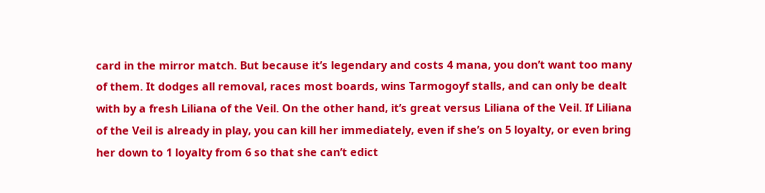card in the mirror match. But because it’s legendary and costs 4 mana, you don’t want too many of them. It dodges all removal, races most boards, wins Tarmogoyf stalls, and can only be dealt with by a fresh Liliana of the Veil. On the other hand, it’s great versus Liliana of the Veil. If Liliana of the Veil is already in play, you can kill her immediately, even if she’s on 5 loyalty, or even bring her down to 1 loyalty from 6 so that she can’t edict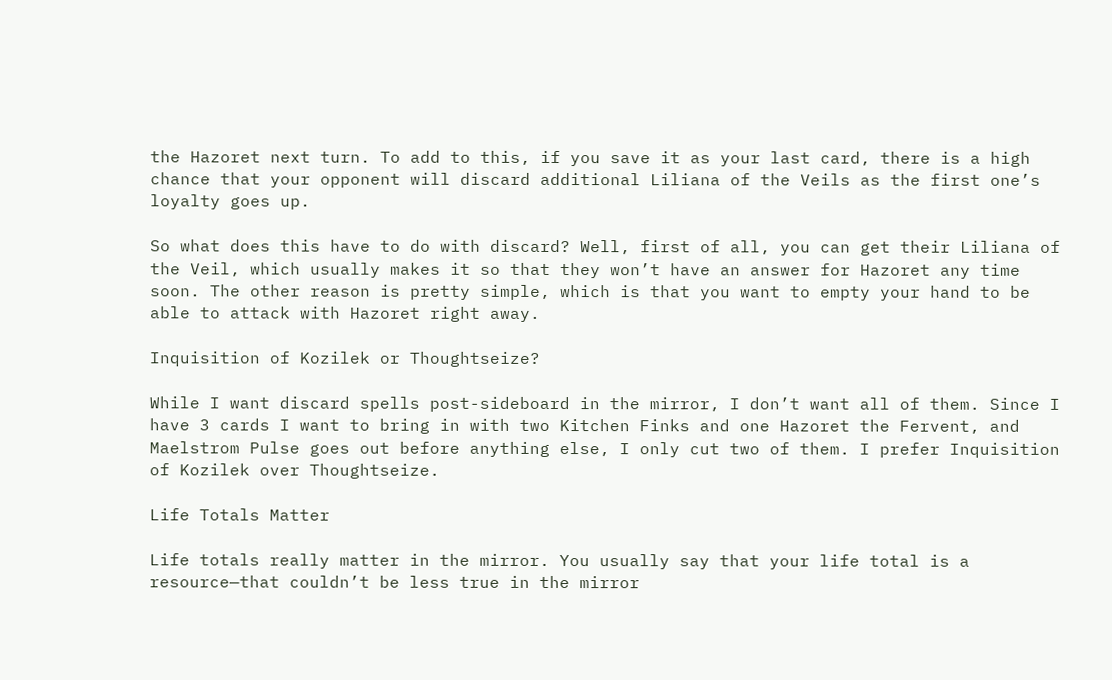the Hazoret next turn. To add to this, if you save it as your last card, there is a high chance that your opponent will discard additional Liliana of the Veils as the first one’s loyalty goes up.

So what does this have to do with discard? Well, first of all, you can get their Liliana of the Veil, which usually makes it so that they won’t have an answer for Hazoret any time soon. The other reason is pretty simple, which is that you want to empty your hand to be able to attack with Hazoret right away.

Inquisition of Kozilek or Thoughtseize?

While I want discard spells post-sideboard in the mirror, I don’t want all of them. Since I have 3 cards I want to bring in with two Kitchen Finks and one Hazoret the Fervent, and Maelstrom Pulse goes out before anything else, I only cut two of them. I prefer Inquisition of Kozilek over Thoughtseize.

Life Totals Matter

Life totals really matter in the mirror. You usually say that your life total is a resource—that couldn’t be less true in the mirror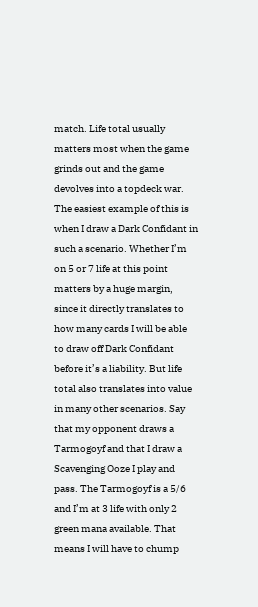match. Life total usually matters most when the game grinds out and the game devolves into a topdeck war. The easiest example of this is when I draw a Dark Confidant in such a scenario. Whether I’m on 5 or 7 life at this point matters by a huge margin, since it directly translates to how many cards I will be able to draw off Dark Confidant before it’s a liability. But life total also translates into value in many other scenarios. Say that my opponent draws a Tarmogoyf and that I draw a Scavenging Ooze I play and pass. The Tarmogoyf is a 5/6 and I’m at 3 life with only 2 green mana available. That means I will have to chump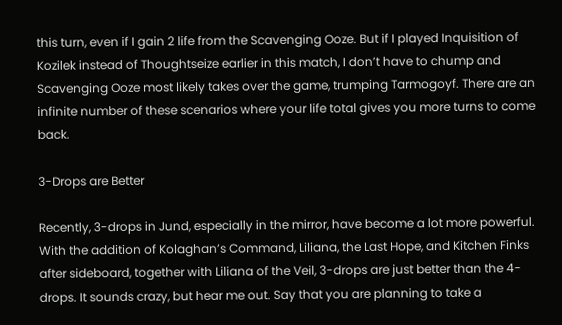this turn, even if I gain 2 life from the Scavenging Ooze. But if I played Inquisition of Kozilek instead of Thoughtseize earlier in this match, I don’t have to chump and Scavenging Ooze most likely takes over the game, trumping Tarmogoyf. There are an infinite number of these scenarios where your life total gives you more turns to come back.

3-Drops are Better

Recently, 3-drops in Jund, especially in the mirror, have become a lot more powerful. With the addition of Kolaghan’s Command, Liliana, the Last Hope, and Kitchen Finks after sideboard, together with Liliana of the Veil, 3-drops are just better than the 4-drops. It sounds crazy, but hear me out. Say that you are planning to take a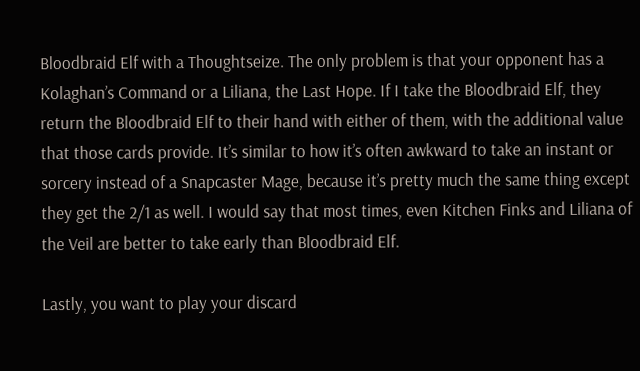Bloodbraid Elf with a Thoughtseize. The only problem is that your opponent has a Kolaghan’s Command or a Liliana, the Last Hope. If I take the Bloodbraid Elf, they return the Bloodbraid Elf to their hand with either of them, with the additional value that those cards provide. It’s similar to how it’s often awkward to take an instant or sorcery instead of a Snapcaster Mage, because it’s pretty much the same thing except they get the 2/1 as well. I would say that most times, even Kitchen Finks and Liliana of the Veil are better to take early than Bloodbraid Elf.

Lastly, you want to play your discard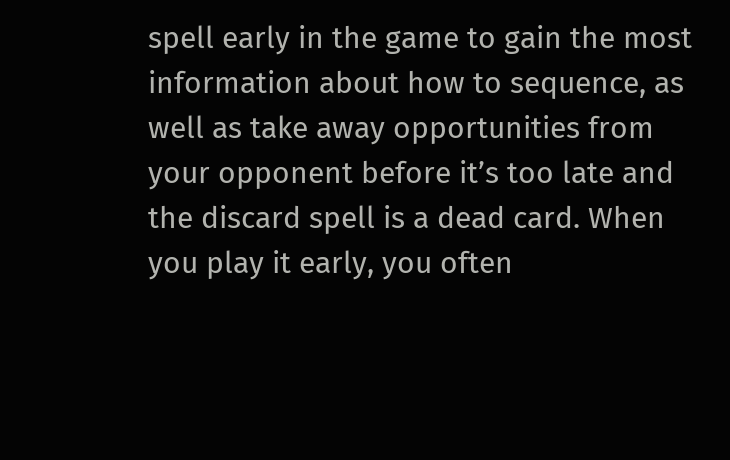spell early in the game to gain the most information about how to sequence, as well as take away opportunities from your opponent before it’s too late and the discard spell is a dead card. When you play it early, you often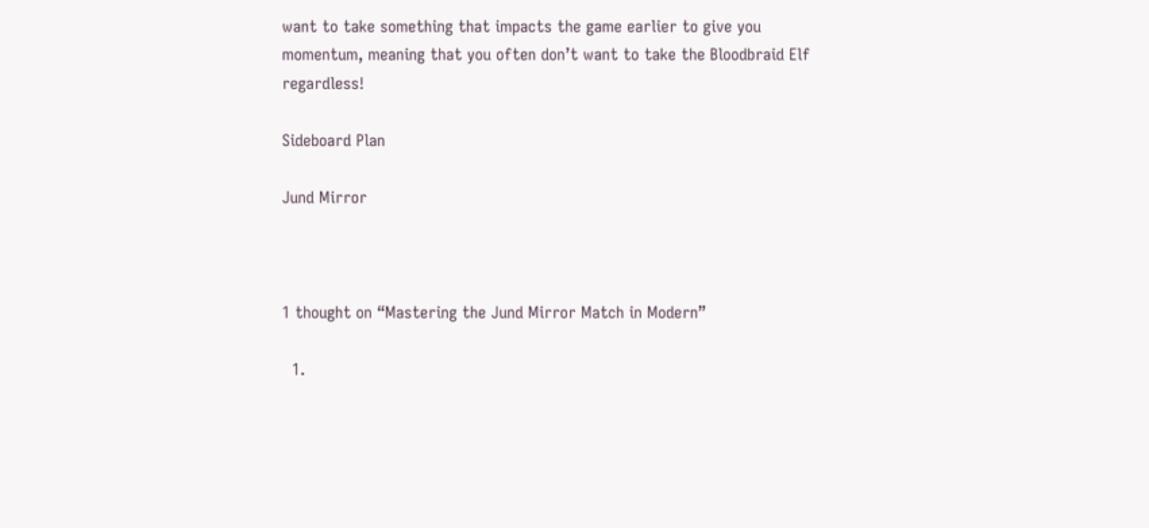want to take something that impacts the game earlier to give you momentum, meaning that you often don’t want to take the Bloodbraid Elf regardless!

Sideboard Plan

Jund Mirror



1 thought on “Mastering the Jund Mirror Match in Modern”

  1.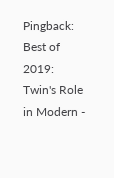Pingback: Best of 2019: Twin's Role in Modern -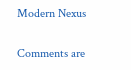Modern Nexus

Comments are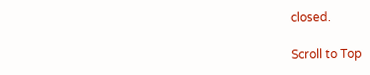closed.

Scroll to Top